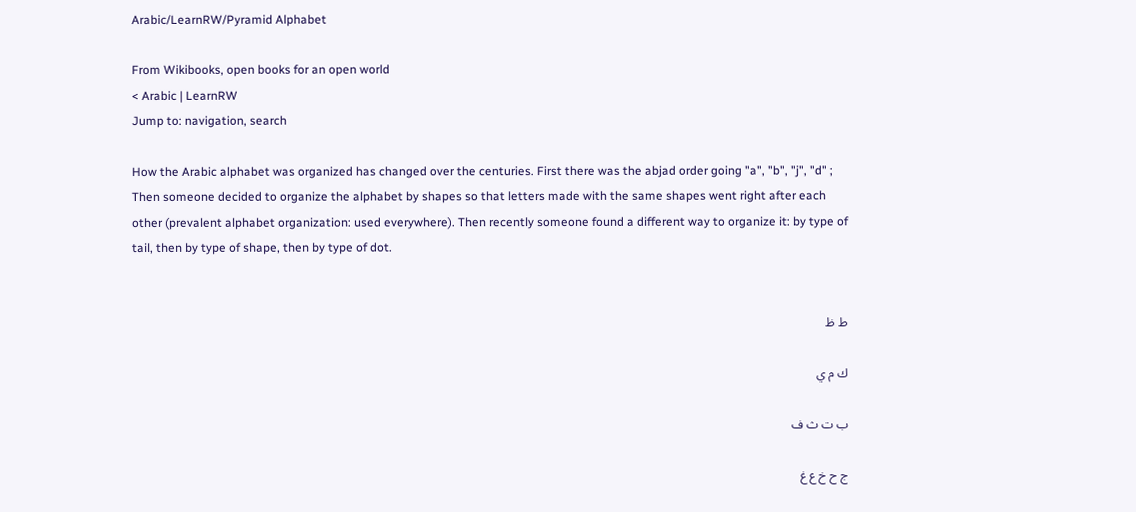Arabic/LearnRW/Pyramid Alphabet

From Wikibooks, open books for an open world
< Arabic | LearnRW
Jump to: navigation, search

How the Arabic alphabet was organized has changed over the centuries. First there was the abjad order going "a", "b", "j", "d" ; Then someone decided to organize the alphabet by shapes so that letters made with the same shapes went right after each other (prevalent alphabet organization: used everywhere). Then recently someone found a different way to organize it: by type of tail, then by type of shape, then by type of dot.


ط ظ

ك م ي

ب ت ث ف

ج ح خ ع غ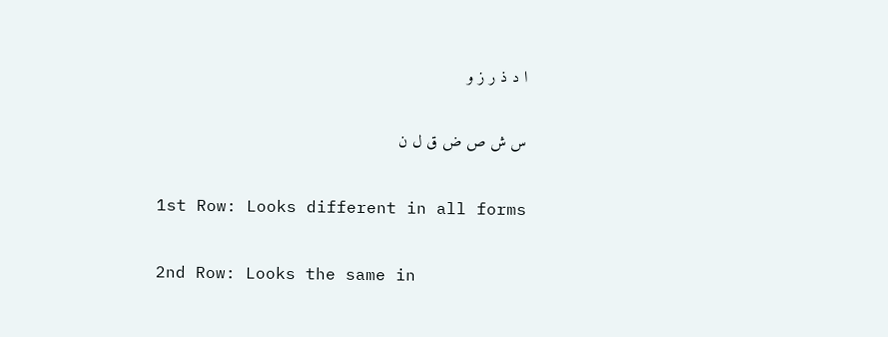ا د ذ ر ز و

س ش ص ض ق ل ن

1st Row: Looks different in all forms

2nd Row: Looks the same in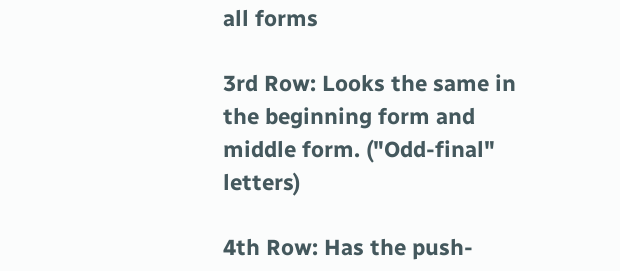all forms

3rd Row: Looks the same in the beginning form and middle form. ("Odd-final" letters)

4th Row: Has the push-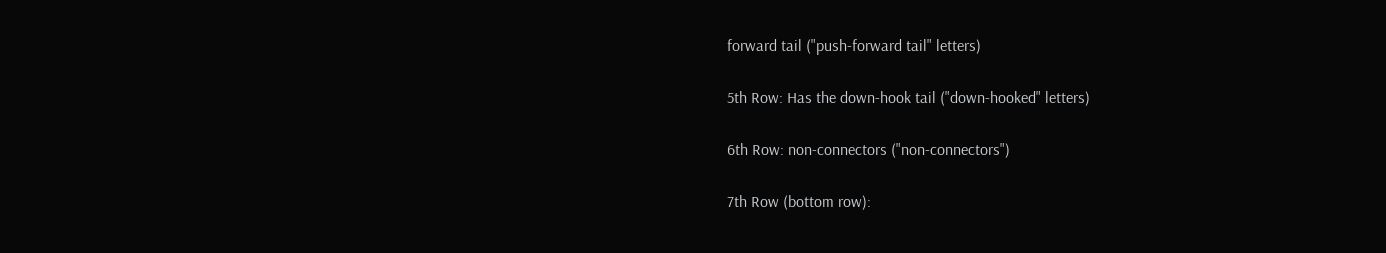forward tail ("push-forward tail" letters)

5th Row: Has the down-hook tail ("down-hooked" letters)

6th Row: non-connectors ("non-connectors")

7th Row (bottom row):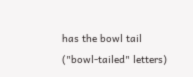has the bowl tail ("bowl-tailed" letters)